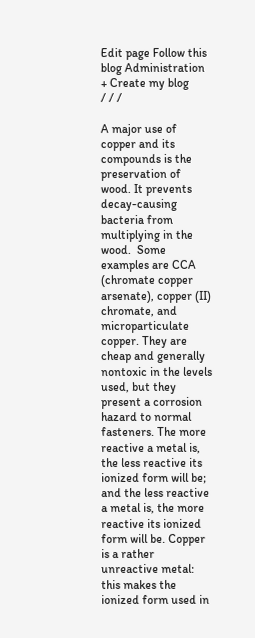Edit page Follow this blog Administration + Create my blog
/ / /

A major use of copper and its compounds is the preservation of wood. It prevents decay-causing bacteria from multiplying in the wood.  Some examples are CCA (chromate copper arsenate), copper (II) chromate, and microparticulate copper. They are cheap and generally nontoxic in the levels used, but they present a corrosion hazard to normal fasteners. The more reactive a metal is, the less reactive its ionized form will be; and the less reactive a metal is, the more reactive its ionized form will be. Copper is a rather unreactive metal: this makes the ionized form used in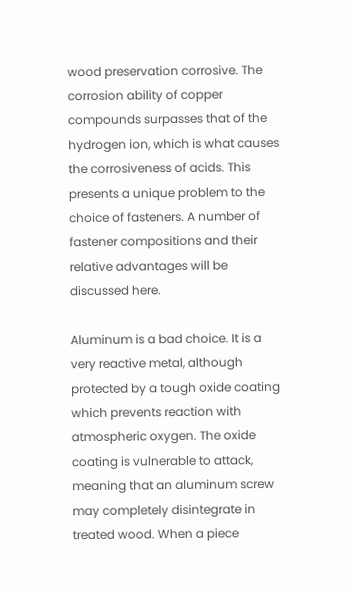wood preservation corrosive. The corrosion ability of copper compounds surpasses that of the hydrogen ion, which is what causes the corrosiveness of acids. This presents a unique problem to the choice of fasteners. A number of fastener compositions and their relative advantages will be discussed here.

Aluminum is a bad choice. It is a very reactive metal, although protected by a tough oxide coating which prevents reaction with atmospheric oxygen. The oxide coating is vulnerable to attack, meaning that an aluminum screw may completely disintegrate in treated wood. When a piece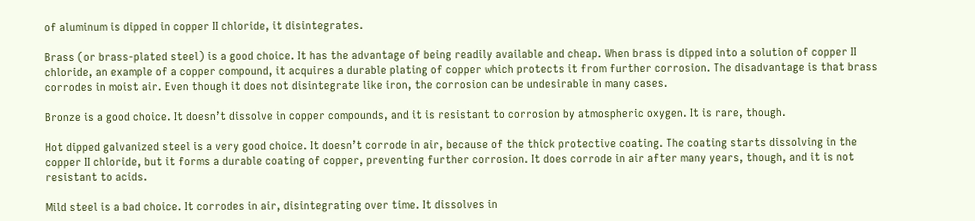of aluminum is dipped in copper II chloride, it disintegrates.

Brass (or brass-plated steel) is a good choice. It has the advantage of being readily available and cheap. When brass is dipped into a solution of copper II chloride, an example of a copper compound, it acquires a durable plating of copper which protects it from further corrosion. The disadvantage is that brass corrodes in moist air. Even though it does not disintegrate like iron, the corrosion can be undesirable in many cases.

Bronze is a good choice. It doesn’t dissolve in copper compounds, and it is resistant to corrosion by atmospheric oxygen. It is rare, though.

Hot dipped galvanized steel is a very good choice. It doesn’t corrode in air, because of the thick protective coating. The coating starts dissolving in the copper II chloride, but it forms a durable coating of copper, preventing further corrosion. It does corrode in air after many years, though, and it is not resistant to acids.

Mild steel is a bad choice. It corrodes in air, disintegrating over time. It dissolves in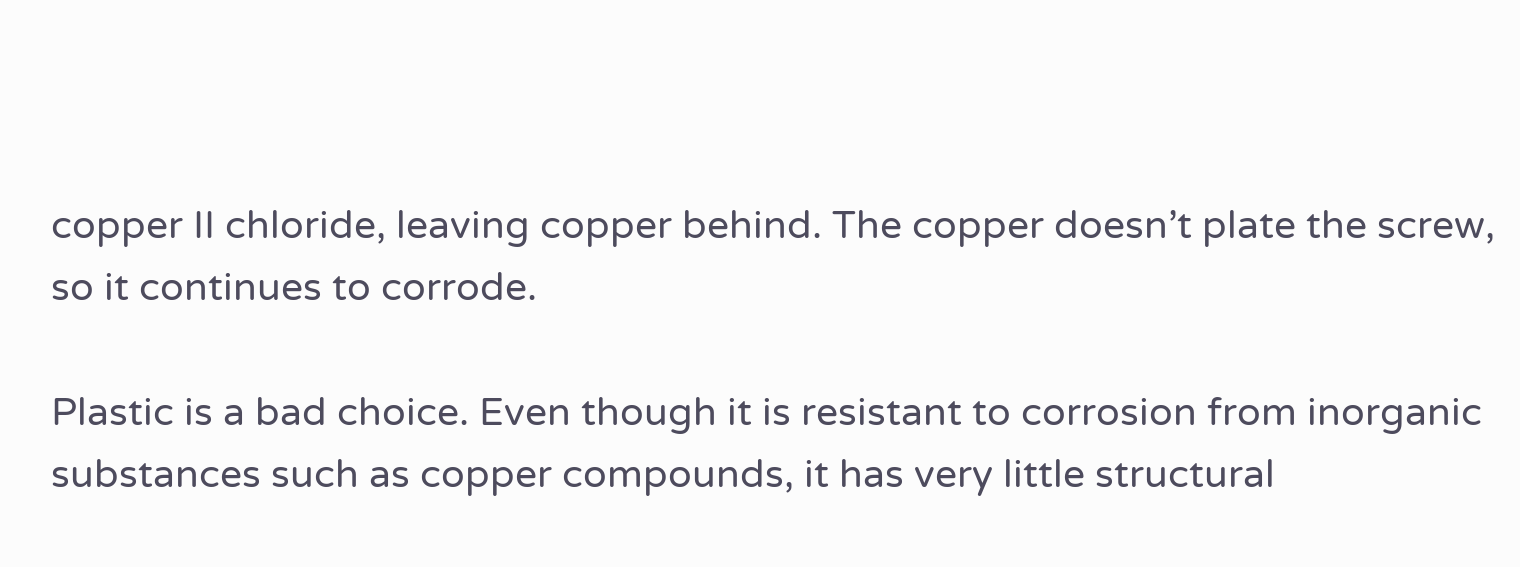copper II chloride, leaving copper behind. The copper doesn’t plate the screw, so it continues to corrode.

Plastic is a bad choice. Even though it is resistant to corrosion from inorganic substances such as copper compounds, it has very little structural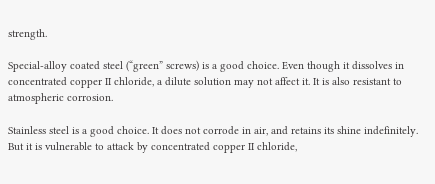strength.

Special-alloy coated steel (“green” screws) is a good choice. Even though it dissolves in concentrated copper II chloride, a dilute solution may not affect it. It is also resistant to atmospheric corrosion.

Stainless steel is a good choice. It does not corrode in air, and retains its shine indefinitely. But it is vulnerable to attack by concentrated copper II chloride,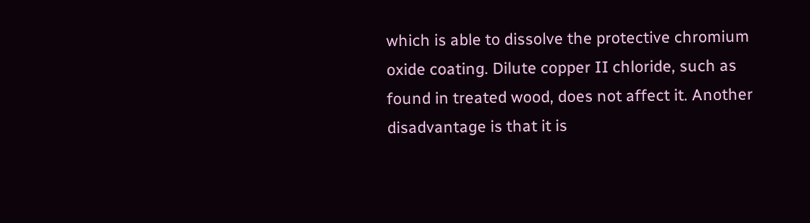which is able to dissolve the protective chromium oxide coating. Dilute copper II chloride, such as found in treated wood, does not affect it. Another disadvantage is that it is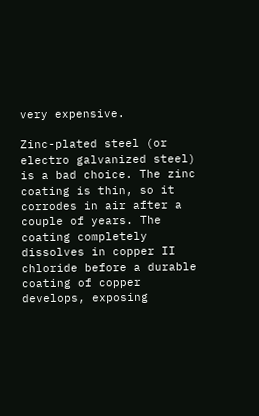very expensive.

Zinc-plated steel (or electro galvanized steel) is a bad choice. The zinc coating is thin, so it corrodes in air after a couple of years. The coating completely dissolves in copper II chloride before a durable coating of copper develops, exposing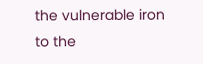the vulnerable iron to the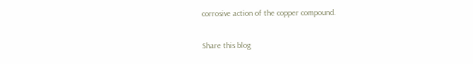corrosive action of the copper compound.

Share this blog